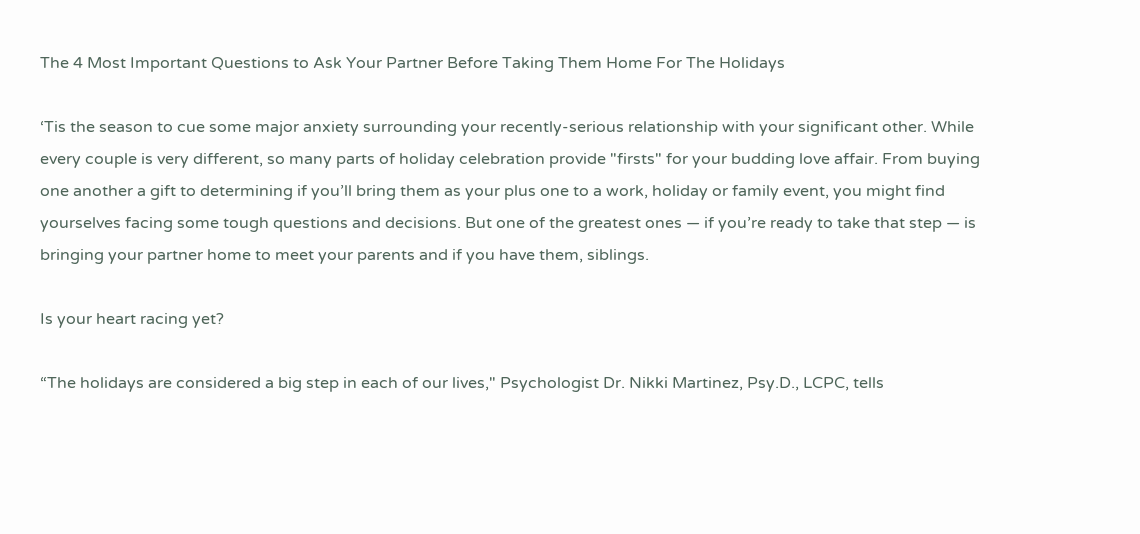The 4 Most Important Questions to Ask Your Partner Before Taking Them Home For The Holidays

‘Tis the season to cue some major anxiety surrounding your recently-serious relationship with your significant other. While every couple is very different, so many parts of holiday celebration provide "firsts" for your budding love affair. From buying one another a gift to determining if you’ll bring them as your plus one to a work, holiday or family event, you might find yourselves facing some tough questions and decisions. But one of the greatest ones — if you’re ready to take that step — is bringing your partner home to meet your parents and if you have them, siblings.

Is your heart racing yet?

“The holidays are considered a big step in each of our lives," Psychologist Dr. Nikki Martinez, Psy.D., LCPC, tells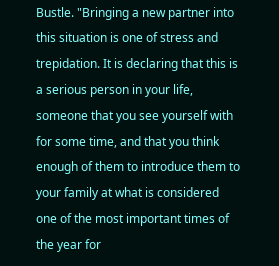Bustle. "Bringing a new partner into this situation is one of stress and trepidation. It is declaring that this is a serious person in your life, someone that you see yourself with for some time, and that you think enough of them to introduce them to your family at what is considered one of the most important times of the year for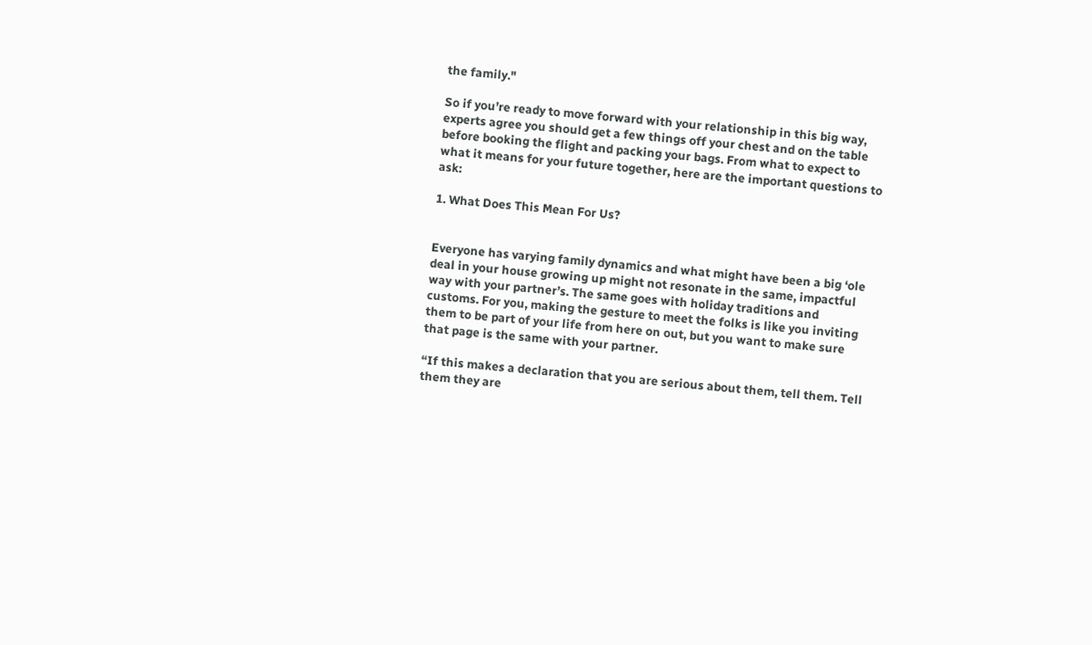the family."

So if you’re ready to move forward with your relationship in this big way, experts agree you should get a few things off your chest and on the table before booking the flight and packing your bags. From what to expect to what it means for your future together, here are the important questions to ask:

1. What Does This Mean For Us?


Everyone has varying family dynamics and what might have been a big ‘ole deal in your house growing up might not resonate in the same, impactful way with your partner’s. The same goes with holiday traditions and customs. For you, making the gesture to meet the folks is like you inviting them to be part of your life from here on out, but you want to make sure that page is the same with your partner.

“If this makes a declaration that you are serious about them, tell them. Tell them they are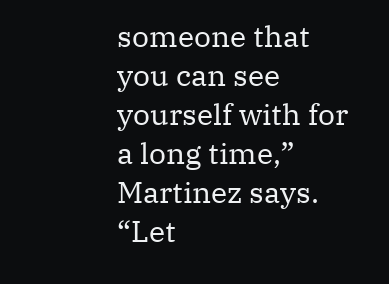someone that you can see yourself with for a long time,” Martinez says. “Let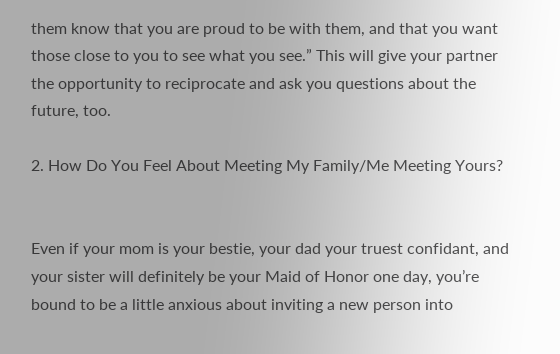them know that you are proud to be with them, and that you want those close to you to see what you see.” This will give your partner the opportunity to reciprocate and ask you questions about the future, too.

2. How Do You Feel About Meeting My Family/Me Meeting Yours?


Even if your mom is your bestie, your dad your truest confidant, and your sister will definitely be your Maid of Honor one day, you’re bound to be a little anxious about inviting a new person into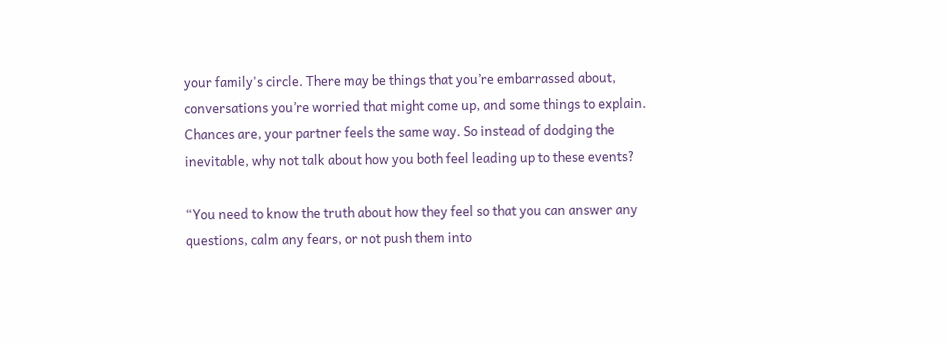your family's circle. There may be things that you’re embarrassed about, conversations you’re worried that might come up, and some things to explain. Chances are, your partner feels the same way. So instead of dodging the inevitable, why not talk about how you both feel leading up to these events?

“You need to know the truth about how they feel so that you can answer any questions, calm any fears, or not push them into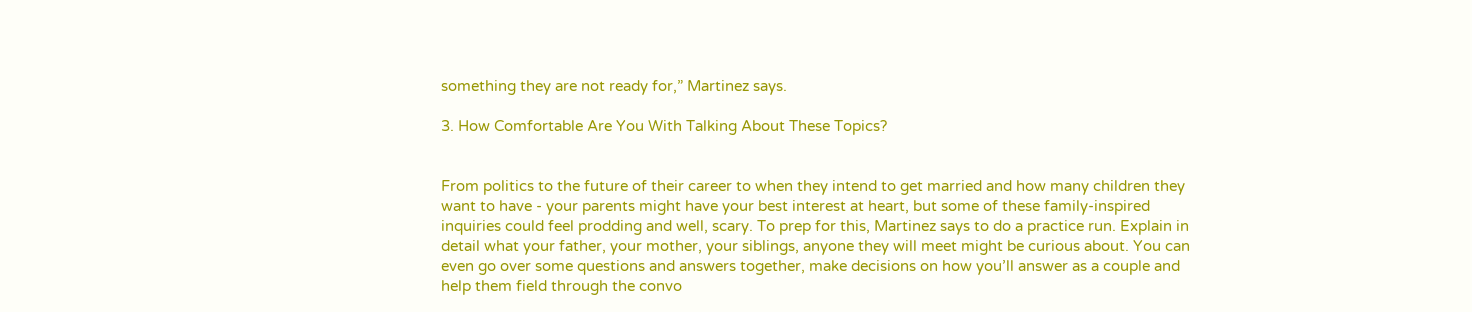something they are not ready for,” Martinez says.

3. How Comfortable Are You With Talking About These Topics?


From politics to the future of their career to when they intend to get married and how many children they want to have - your parents might have your best interest at heart, but some of these family-inspired inquiries could feel prodding and well, scary. To prep for this, Martinez says to do a practice run. Explain in detail what your father, your mother, your siblings, anyone they will meet might be curious about. You can even go over some questions and answers together, make decisions on how you’ll answer as a couple and help them field through the convo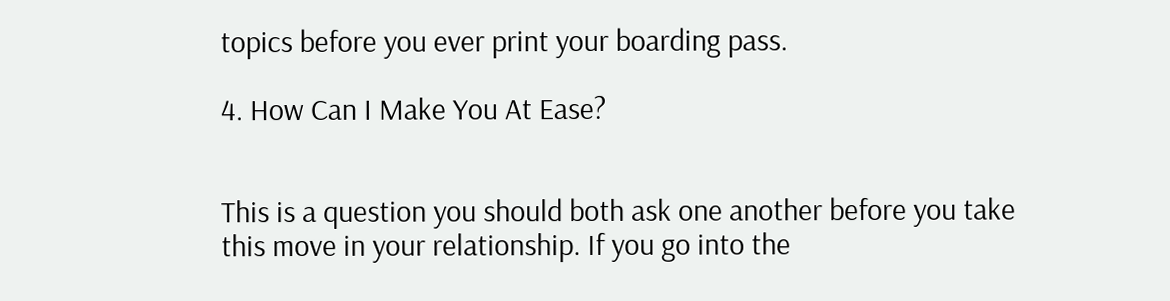topics before you ever print your boarding pass.

4. How Can I Make You At Ease?


This is a question you should both ask one another before you take this move in your relationship. If you go into the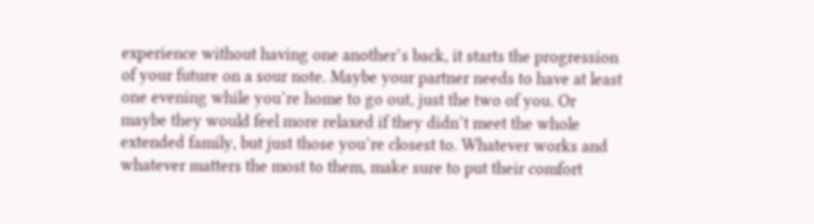experience without having one another’s back, it starts the progression of your future on a sour note. Maybe your partner needs to have at least one evening while you’re home to go out, just the two of you. Or maybe they would feel more relaxed if they didn’t meet the whole extended family, but just those you’re closest to. Whatever works and whatever matters the most to them, make sure to put their comfort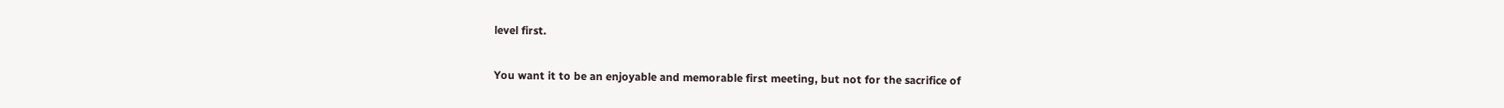level first.

You want it to be an enjoyable and memorable first meeting, but not for the sacrifice of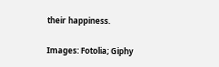their happiness.

Images: Fotolia; Giphy